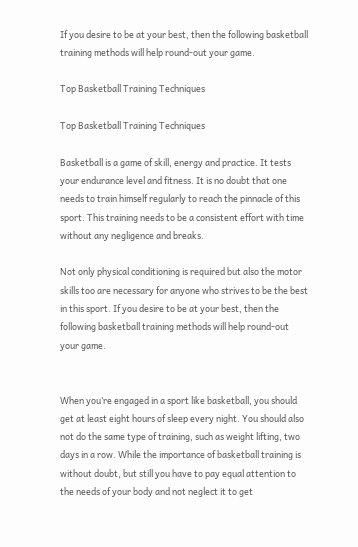If you desire to be at your best, then the following basketball training methods will help round-out your game.

Top Basketball Training Techniques

Top Basketball Training Techniques

Basketball is a game of skill, energy and practice. It tests your endurance level and fitness. It is no doubt that one needs to train himself regularly to reach the pinnacle of this sport. This training needs to be a consistent effort with time without any negligence and breaks.

Not only physical conditioning is required but also the motor skills too are necessary for anyone who strives to be the best in this sport. If you desire to be at your best, then the following basketball training methods will help round-out your game.


When you’re engaged in a sport like basketball, you should get at least eight hours of sleep every night. You should also not do the same type of training, such as weight lifting, two days in a row. While the importance of basketball training is without doubt, but still you have to pay equal attention to the needs of your body and not neglect it to get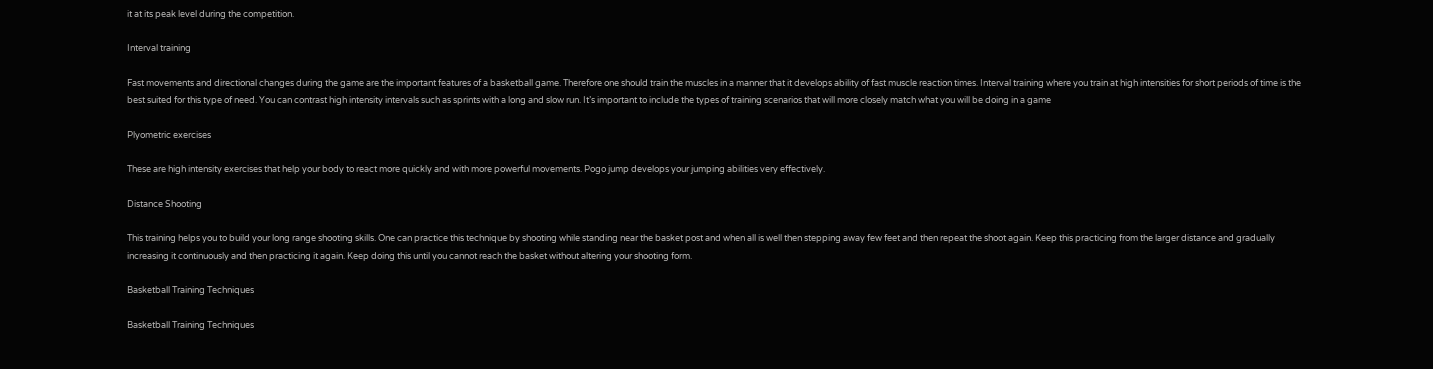it at its peak level during the competition.

Interval training

Fast movements and directional changes during the game are the important features of a basketball game. Therefore one should train the muscles in a manner that it develops ability of fast muscle reaction times. Interval training where you train at high intensities for short periods of time is the best suited for this type of need. You can contrast high intensity intervals such as sprints with a long and slow run. It’s important to include the types of training scenarios that will more closely match what you will be doing in a game

Plyometric exercises

These are high intensity exercises that help your body to react more quickly and with more powerful movements. Pogo jump develops your jumping abilities very effectively.

Distance Shooting

This training helps you to build your long range shooting skills. One can practice this technique by shooting while standing near the basket post and when all is well then stepping away few feet and then repeat the shoot again. Keep this practicing from the larger distance and gradually increasing it continuously and then practicing it again. Keep doing this until you cannot reach the basket without altering your shooting form.

Basketball Training Techniques

Basketball Training Techniques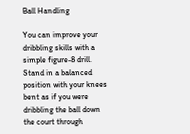Ball Handling

You can improve your dribbling skills with a simple figure-8 drill. Stand in a balanced position with your knees bent as if you were dribbling the ball down the court through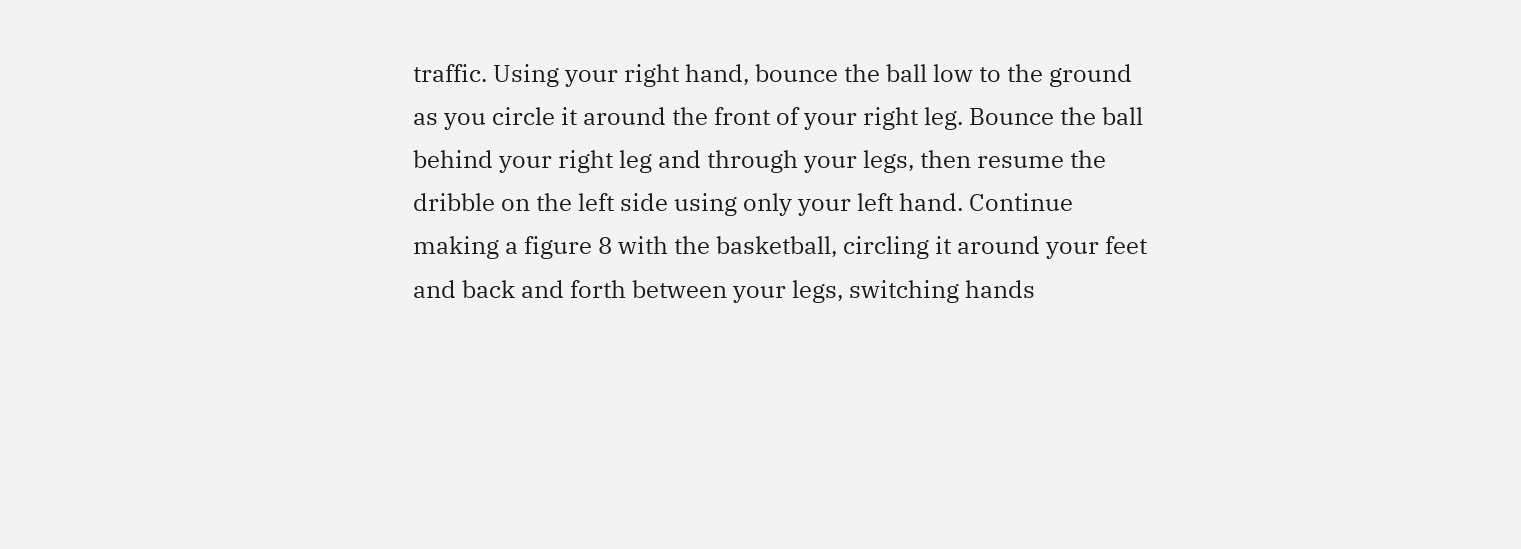traffic. Using your right hand, bounce the ball low to the ground as you circle it around the front of your right leg. Bounce the ball behind your right leg and through your legs, then resume the dribble on the left side using only your left hand. Continue making a figure 8 with the basketball, circling it around your feet and back and forth between your legs, switching hands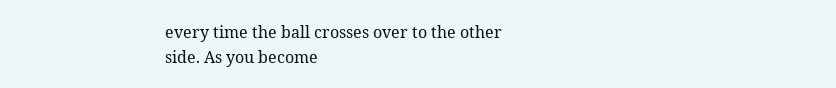every time the ball crosses over to the other side. As you become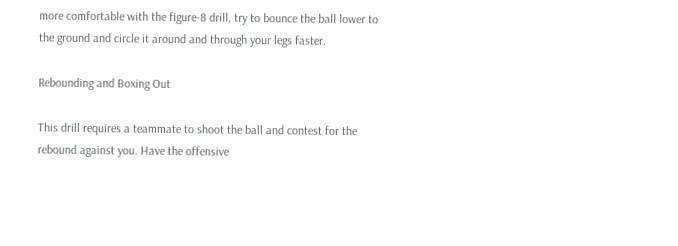more comfortable with the figure-8 drill, try to bounce the ball lower to the ground and circle it around and through your legs faster.

Rebounding and Boxing Out

This drill requires a teammate to shoot the ball and contest for the rebound against you. Have the offensive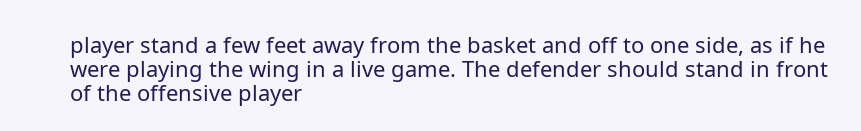player stand a few feet away from the basket and off to one side, as if he were playing the wing in a live game. The defender should stand in front of the offensive player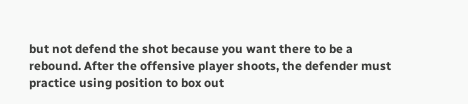but not defend the shot because you want there to be a rebound. After the offensive player shoots, the defender must practice using position to box out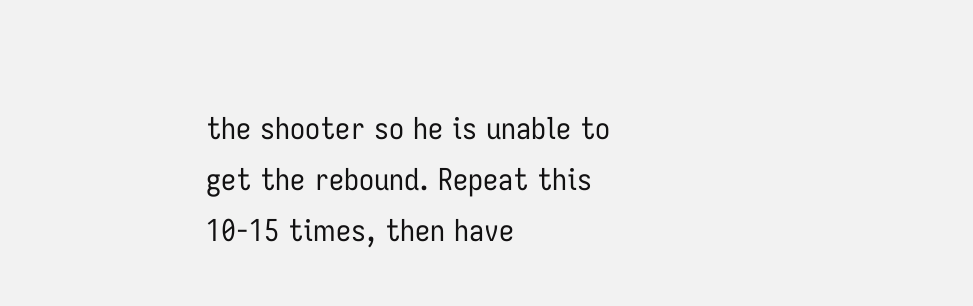the shooter so he is unable to get the rebound. Repeat this 10-15 times, then have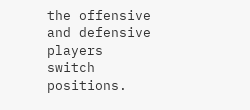the offensive and defensive players switch positions.